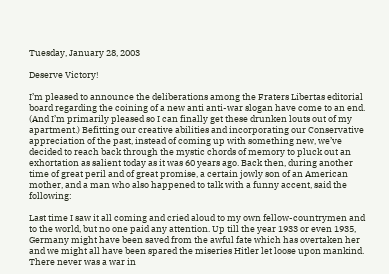Tuesday, January 28, 2003

Deserve Victory!

I’m pleased to announce the deliberations among the Fraters Libertas editorial board regarding the coining of a new anti anti-war slogan have come to an end. (And I’m primarily pleased so I can finally get these drunken louts out of my apartment.) Befitting our creative abilities and incorporating our Conservative appreciation of the past, instead of coming up with something new, we’ve decided to reach back through the mystic chords of memory to pluck out an exhortation as salient today as it was 60 years ago. Back then, during another time of great peril and of great promise, a certain jowly son of an American mother, and a man who also happened to talk with a funny accent, said the following:

Last time I saw it all coming and cried aloud to my own fellow-countrymen and to the world, but no one paid any attention. Up till the year 1933 or even 1935, Germany might have been saved from the awful fate which has overtaken her and we might all have been spared the miseries Hitler let loose upon mankind. There never was a war in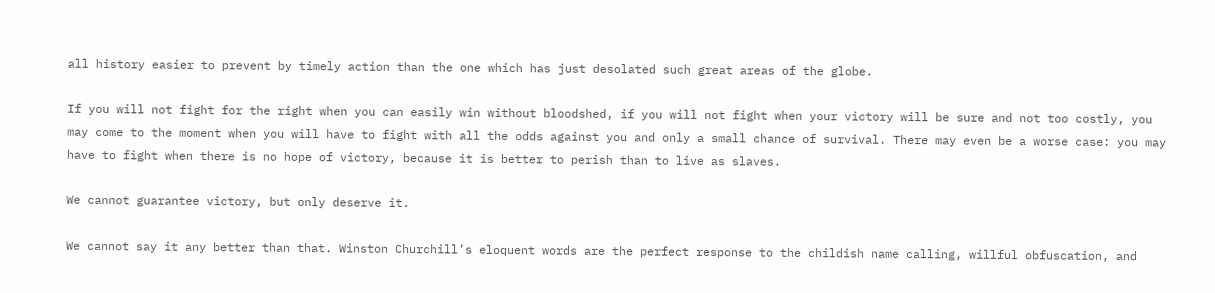all history easier to prevent by timely action than the one which has just desolated such great areas of the globe.

If you will not fight for the right when you can easily win without bloodshed, if you will not fight when your victory will be sure and not too costly, you may come to the moment when you will have to fight with all the odds against you and only a small chance of survival. There may even be a worse case: you may have to fight when there is no hope of victory, because it is better to perish than to live as slaves.

We cannot guarantee victory, but only deserve it.

We cannot say it any better than that. Winston Churchill’s eloquent words are the perfect response to the childish name calling, willful obfuscation, and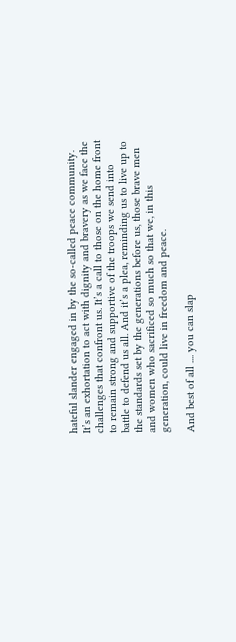hateful slander engaged in by the so-called peace community. It’s an exhortation to act with dignity and bravery as we face the challenges that confront us. It’s a call to those on the home front to remain strong and supportive of the troops we send into battle to defend us all. And it’s a plea, reminding us to live up to the standards set by the generations before us, those brave men and women who sacrificed so much so that we, in this generation, could live in freedom and peace.

And best of all .... you can slap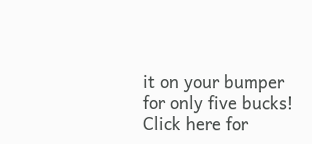it on your bumper for only five bucks! Click here for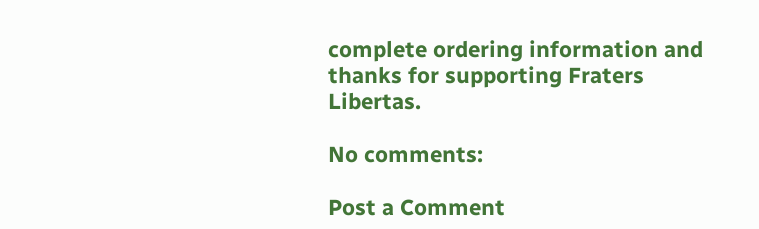complete ordering information and thanks for supporting Fraters Libertas.

No comments:

Post a Comment